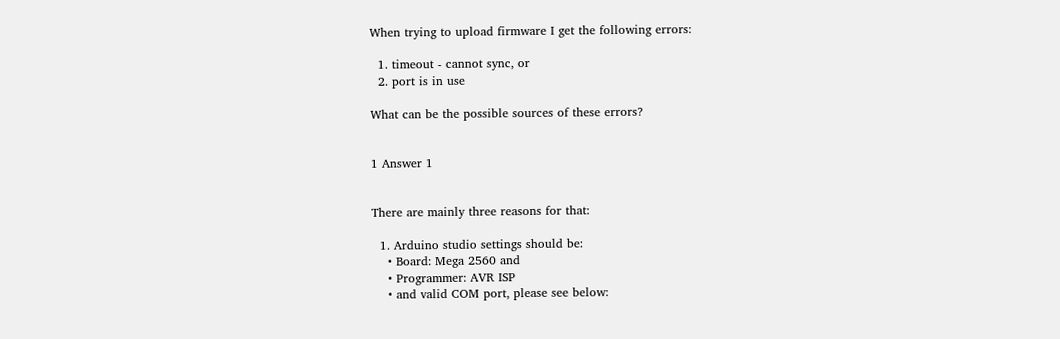When trying to upload firmware I get the following errors:

  1. timeout - cannot sync, or
  2. port is in use

What can be the possible sources of these errors?


1 Answer 1


There are mainly three reasons for that:

  1. Arduino studio settings should be:
    • Board: Mega 2560 and
    • Programmer: AVR ISP
    • and valid COM port, please see below: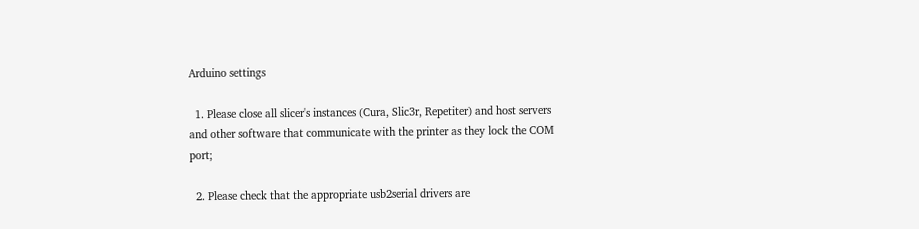Arduino settings

  1. Please close all slicer's instances (Cura, Slic3r, Repetiter) and host servers and other software that communicate with the printer as they lock the COM port;

  2. Please check that the appropriate usb2serial drivers are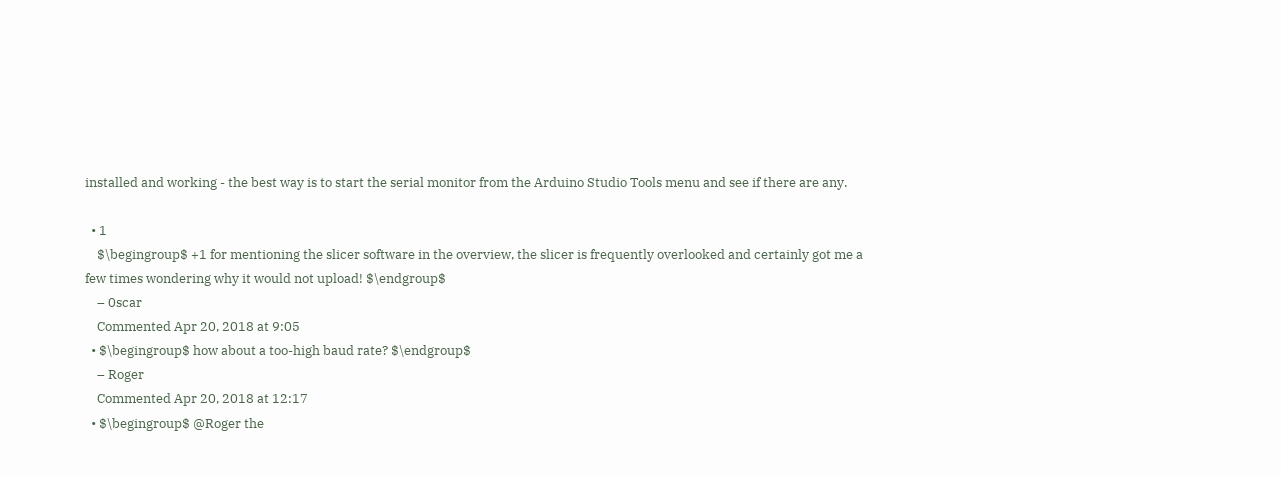installed and working - the best way is to start the serial monitor from the Arduino Studio Tools menu and see if there are any.

  • 1
    $\begingroup$ +1 for mentioning the slicer software in the overview, the slicer is frequently overlooked and certainly got me a few times wondering why it would not upload! $\endgroup$
    – 0scar
    Commented Apr 20, 2018 at 9:05
  • $\begingroup$ how about a too-high baud rate? $\endgroup$
    – Roger
    Commented Apr 20, 2018 at 12:17
  • $\begingroup$ @Roger the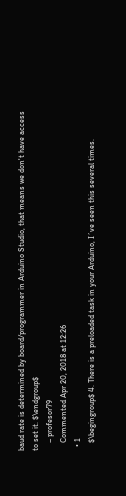baud rate is determined by board/programmer in Arduino Studio, that means we don't have access to set it. $\endgroup$
    – profesor79
    Commented Apr 20, 2018 at 12:26
  • 1
    $\begingroup$ 4. There is a preloaded task in your Arduino, I´ve seen this several times.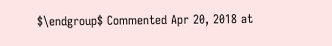$\endgroup$ Commented Apr 20, 2018 at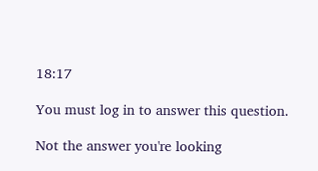18:17

You must log in to answer this question.

Not the answer you're looking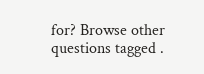for? Browse other questions tagged .